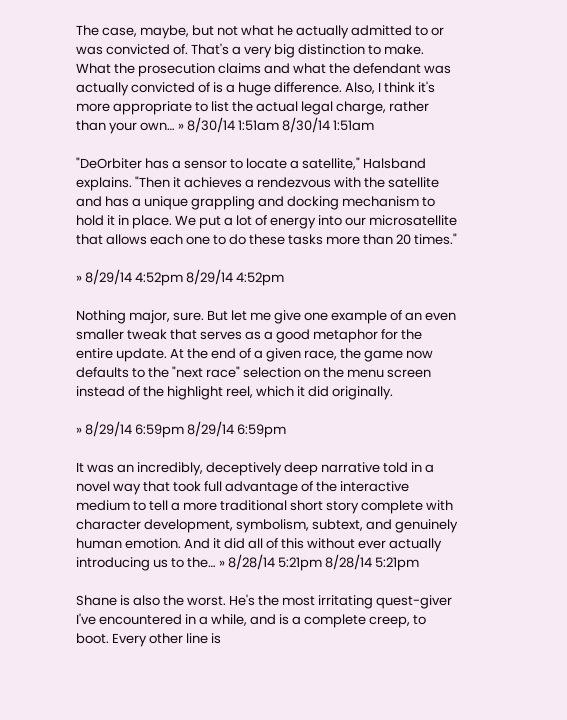The case, maybe, but not what he actually admitted to or was convicted of. That's a very big distinction to make. What the prosecution claims and what the defendant was actually convicted of is a huge difference. Also, I think it's more appropriate to list the actual legal charge, rather than your own… » 8/30/14 1:51am 8/30/14 1:51am

"DeOrbiter has a sensor to locate a satellite," Halsband explains. "Then it achieves a rendezvous with the satellite and has a unique grappling and docking mechanism to hold it in place. We put a lot of energy into our microsatellite that allows each one to do these tasks more than 20 times."

» 8/29/14 4:52pm 8/29/14 4:52pm

Nothing major, sure. But let me give one example of an even smaller tweak that serves as a good metaphor for the entire update. At the end of a given race, the game now defaults to the "next race" selection on the menu screen instead of the highlight reel, which it did originally.

» 8/29/14 6:59pm 8/29/14 6:59pm

It was an incredibly, deceptively deep narrative told in a novel way that took full advantage of the interactive medium to tell a more traditional short story complete with character development, symbolism, subtext, and genuinely human emotion. And it did all of this without ever actually introducing us to the… » 8/28/14 5:21pm 8/28/14 5:21pm

Shane is also the worst. He's the most irritating quest-giver I've encountered in a while, and is a complete creep, to boot. Every other line is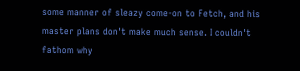some manner of sleazy come-on to Fetch, and his master plans don't make much sense. I couldn't fathom why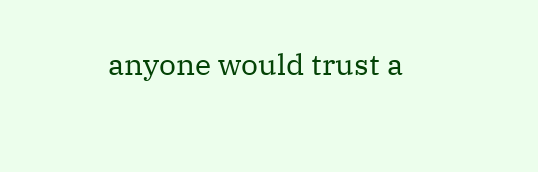anyone would trust a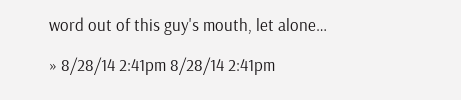word out of this guy's mouth, let alone…

» 8/28/14 2:41pm 8/28/14 2:41pm